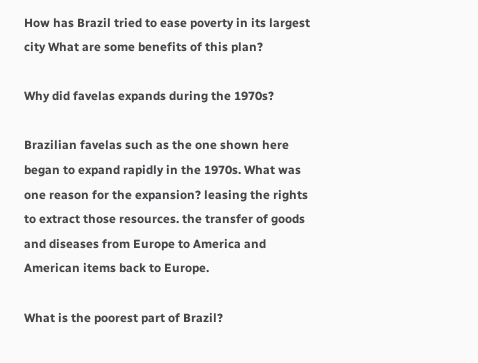How has Brazil tried to ease poverty in its largest city What are some benefits of this plan?

Why did favelas expands during the 1970s?

Brazilian favelas such as the one shown here began to expand rapidly in the 1970s. What was one reason for the expansion? leasing the rights to extract those resources. the transfer of goods and diseases from Europe to America and American items back to Europe.

What is the poorest part of Brazil?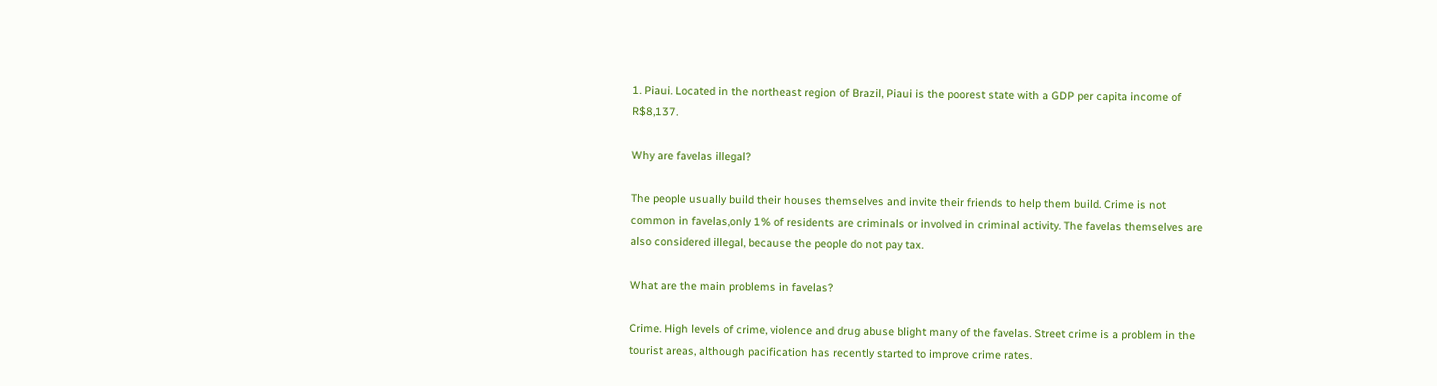1. Piaui. Located in the northeast region of Brazil, Piaui is the poorest state with a GDP per capita income of R$8,137.

Why are favelas illegal?

The people usually build their houses themselves and invite their friends to help them build. Crime is not common in favelas,only 1% of residents are criminals or involved in criminal activity. The favelas themselves are also considered illegal, because the people do not pay tax.

What are the main problems in favelas?

Crime. High levels of crime, violence and drug abuse blight many of the favelas. Street crime is a problem in the tourist areas, although pacification has recently started to improve crime rates.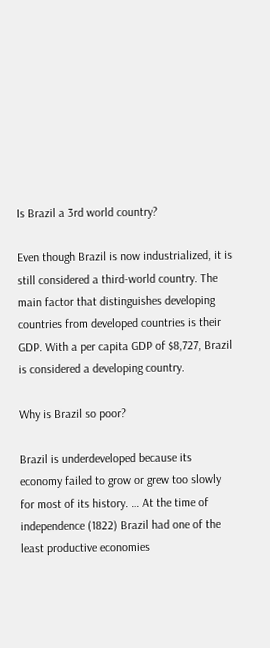Is Brazil a 3rd world country?

Even though Brazil is now industrialized, it is still considered a third-world country. The main factor that distinguishes developing countries from developed countries is their GDP. With a per capita GDP of $8,727, Brazil is considered a developing country.

Why is Brazil so poor?

Brazil is underdeveloped because its economy failed to grow or grew too slowly for most of its history. … At the time of independence (1822) Brazil had one of the least productive economies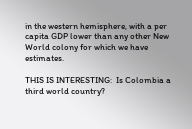in the western hemisphere, with a per capita GDP lower than any other New World colony for which we have estimates.

THIS IS INTERESTING:  Is Colombia a third world country?